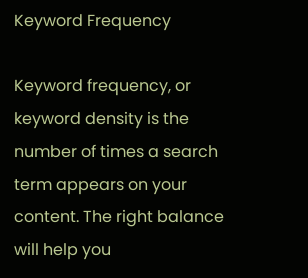Keyword Frequency

Keyword frequency, or keyword density is the number of times a search term appears on your content. The right balance will help you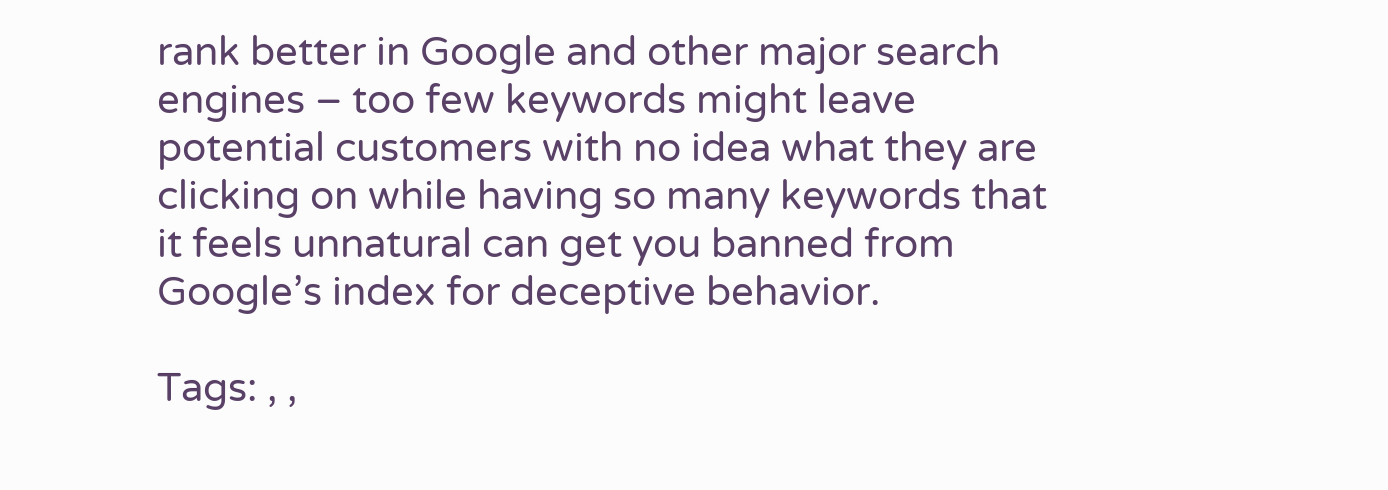rank better in Google and other major search engines – too few keywords might leave potential customers with no idea what they are clicking on while having so many keywords that it feels unnatural can get you banned from Google’s index for deceptive behavior.

Tags: , ,